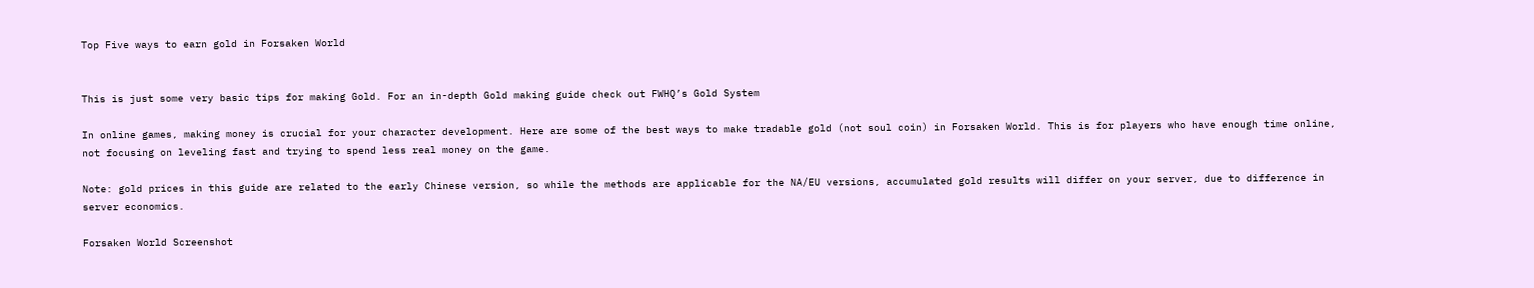Top Five ways to earn gold in Forsaken World


This is just some very basic tips for making Gold. For an in-depth Gold making guide check out FWHQ’s Gold System

In online games, making money is crucial for your character development. Here are some of the best ways to make tradable gold (not soul coin) in Forsaken World. This is for players who have enough time online, not focusing on leveling fast and trying to spend less real money on the game.

Note: gold prices in this guide are related to the early Chinese version, so while the methods are applicable for the NA/EU versions, accumulated gold results will differ on your server, due to difference in server economics.

Forsaken World Screenshot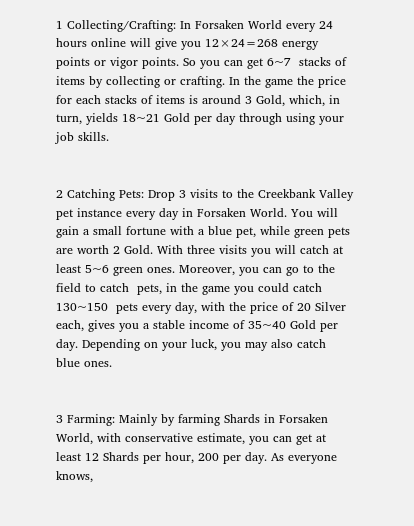1 Collecting/Crafting: In Forsaken World every 24 hours online will give you 12×24=268 energy points or vigor points. So you can get 6~7  stacks of items by collecting or crafting. In the game the price for each stacks of items is around 3 Gold, which, in turn, yields 18~21 Gold per day through using your job skills.


2 Catching Pets: Drop 3 visits to the Creekbank Valley pet instance every day in Forsaken World. You will gain a small fortune with a blue pet, while green pets are worth 2 Gold. With three visits you will catch at least 5~6 green ones. Moreover, you can go to the field to catch  pets, in the game you could catch 130~150  pets every day, with the price of 20 Silver each, gives you a stable income of 35~40 Gold per day. Depending on your luck, you may also catch blue ones.


3 Farming: Mainly by farming Shards in Forsaken World, with conservative estimate, you can get at least 12 Shards per hour, 200 per day. As everyone knows,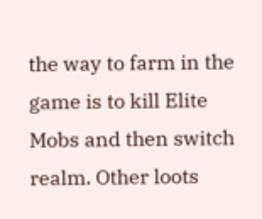the way to farm in the game is to kill Elite Mobs and then switch realm. Other loots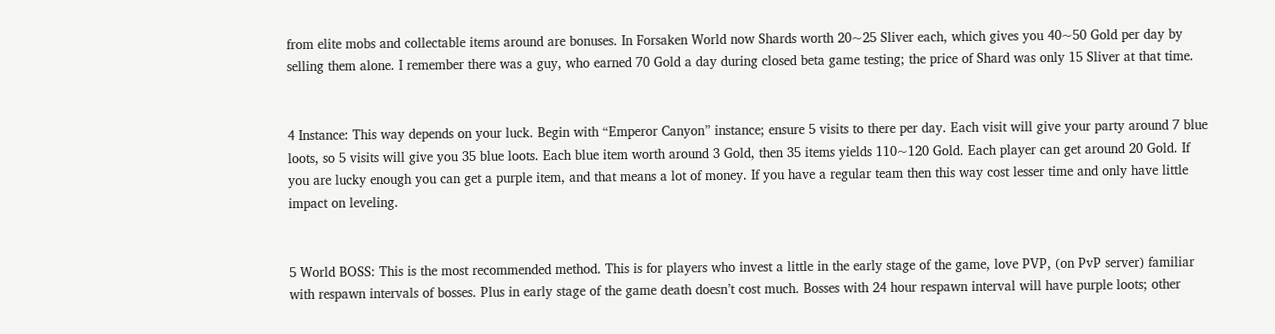from elite mobs and collectable items around are bonuses. In Forsaken World now Shards worth 20~25 Sliver each, which gives you 40~50 Gold per day by selling them alone. I remember there was a guy, who earned 70 Gold a day during closed beta game testing; the price of Shard was only 15 Sliver at that time.


4 Instance: This way depends on your luck. Begin with “Emperor Canyon” instance; ensure 5 visits to there per day. Each visit will give your party around 7 blue loots, so 5 visits will give you 35 blue loots. Each blue item worth around 3 Gold, then 35 items yields 110~120 Gold. Each player can get around 20 Gold. If you are lucky enough you can get a purple item, and that means a lot of money. If you have a regular team then this way cost lesser time and only have little impact on leveling.


5 World BOSS: This is the most recommended method. This is for players who invest a little in the early stage of the game, love PVP, (on PvP server) familiar with respawn intervals of bosses. Plus in early stage of the game death doesn’t cost much. Bosses with 24 hour respawn interval will have purple loots; other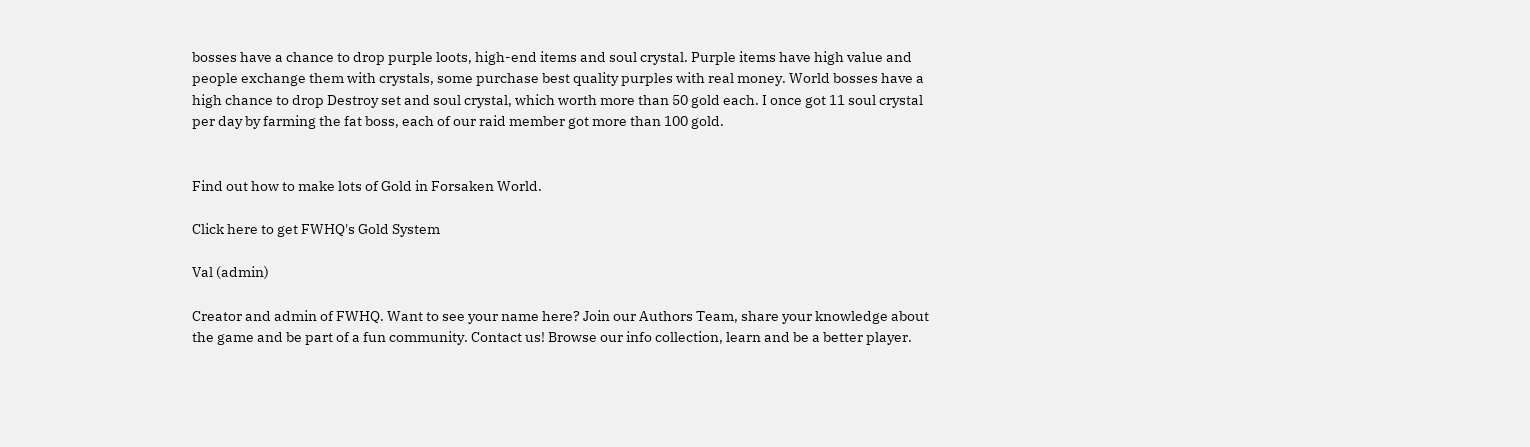bosses have a chance to drop purple loots, high-end items and soul crystal. Purple items have high value and people exchange them with crystals, some purchase best quality purples with real money. World bosses have a high chance to drop Destroy set and soul crystal, which worth more than 50 gold each. I once got 11 soul crystal per day by farming the fat boss, each of our raid member got more than 100 gold.


Find out how to make lots of Gold in Forsaken World.

Click here to get FWHQ's Gold System

Val (admin)

Creator and admin of FWHQ. Want to see your name here? Join our Authors Team, share your knowledge about the game and be part of a fun community. Contact us! Browse our info collection, learn and be a better player.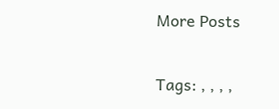More Posts

Tags: , , , ,